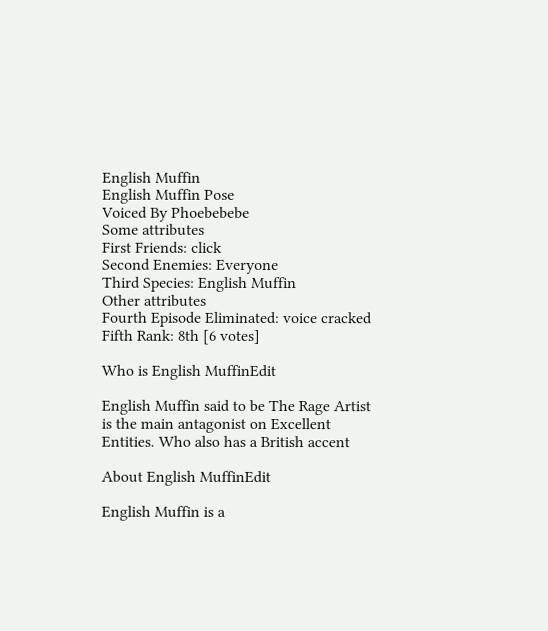English Muffin
English Muffin Pose
Voiced By Phoebebebe
Some attributes
First Friends: click
Second Enemies: Everyone
Third Species: English Muffin
Other attributes
Fourth Episode Eliminated: voice cracked
Fifth Rank: 8th [6 votes]

Who is English MuffinEdit

English Muffin said to be The Rage Artist is the main antagonist on Excellent Entities. Who also has a British accent

About English MuffinEdit

English Muffin is a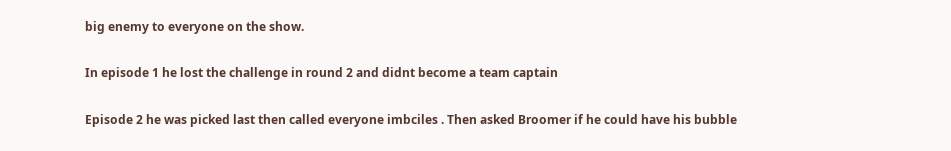big enemy to everyone on the show.

In episode 1 he lost the challenge in round 2 and didnt become a team captain

Episode 2 he was picked last then called everyone imbciles . Then asked Broomer if he could have his bubble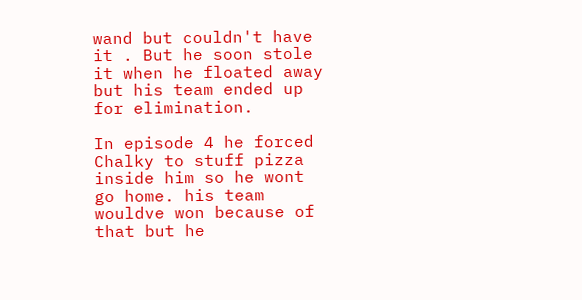wand but couldn't have it . But he soon stole it when he floated away but his team ended up for elimination.

In episode 4 he forced Chalky to stuff pizza  inside him so he wont go home. his team wouldve won because of that but he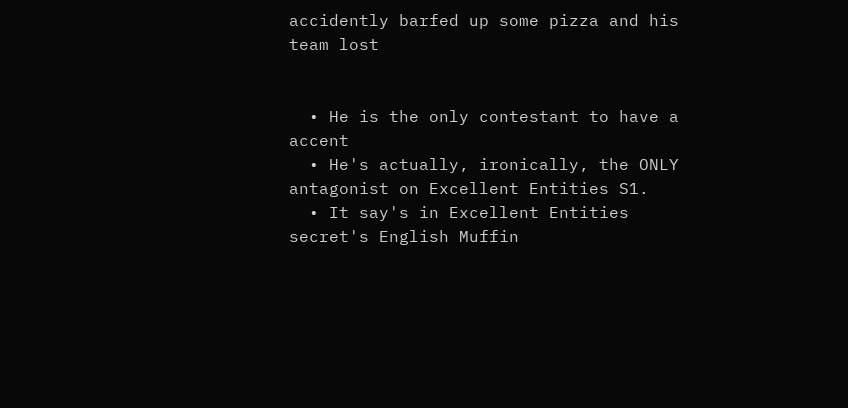accidently barfed up some pizza and his team lost


  • He is the only contestant to have a accent
  • He's actually, ironically, the ONLY antagonist on Excellent Entities S1.
  • It say's in Excellent Entities secret's English Muffin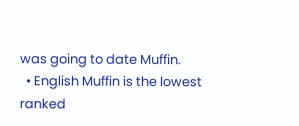was going to date Muffin.
  • English Muffin is the lowest ranked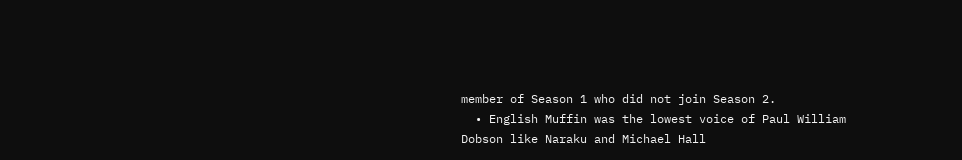member of Season 1 who did not join Season 2.
  • English Muffin was the lowest voice of Paul William Dobson like Naraku and Michael Hall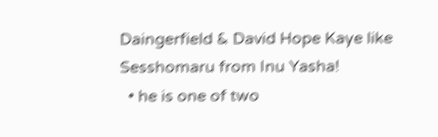Daingerfield & David Hope Kaye like Sesshomaru from Inu Yasha!
  • he is one of two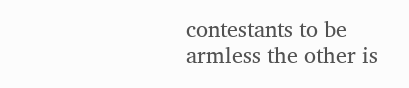contestants to be armless the other is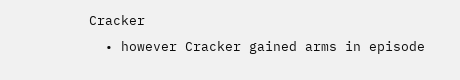Cracker
  • however Cracker gained arms in episode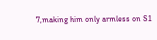7,making him only armless on S1